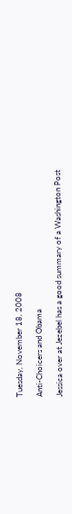Tuesday, November 18, 2008

Anti-Choicers and Obama

Jessica over at Jezebel has a good summary of a Washington Post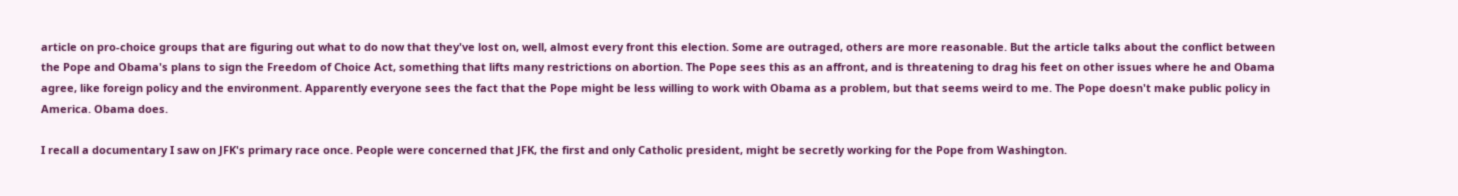article on pro-choice groups that are figuring out what to do now that they've lost on, well, almost every front this election. Some are outraged, others are more reasonable. But the article talks about the conflict between the Pope and Obama's plans to sign the Freedom of Choice Act, something that lifts many restrictions on abortion. The Pope sees this as an affront, and is threatening to drag his feet on other issues where he and Obama agree, like foreign policy and the environment. Apparently everyone sees the fact that the Pope might be less willing to work with Obama as a problem, but that seems weird to me. The Pope doesn't make public policy in America. Obama does.

I recall a documentary I saw on JFK's primary race once. People were concerned that JFK, the first and only Catholic president, might be secretly working for the Pope from Washington.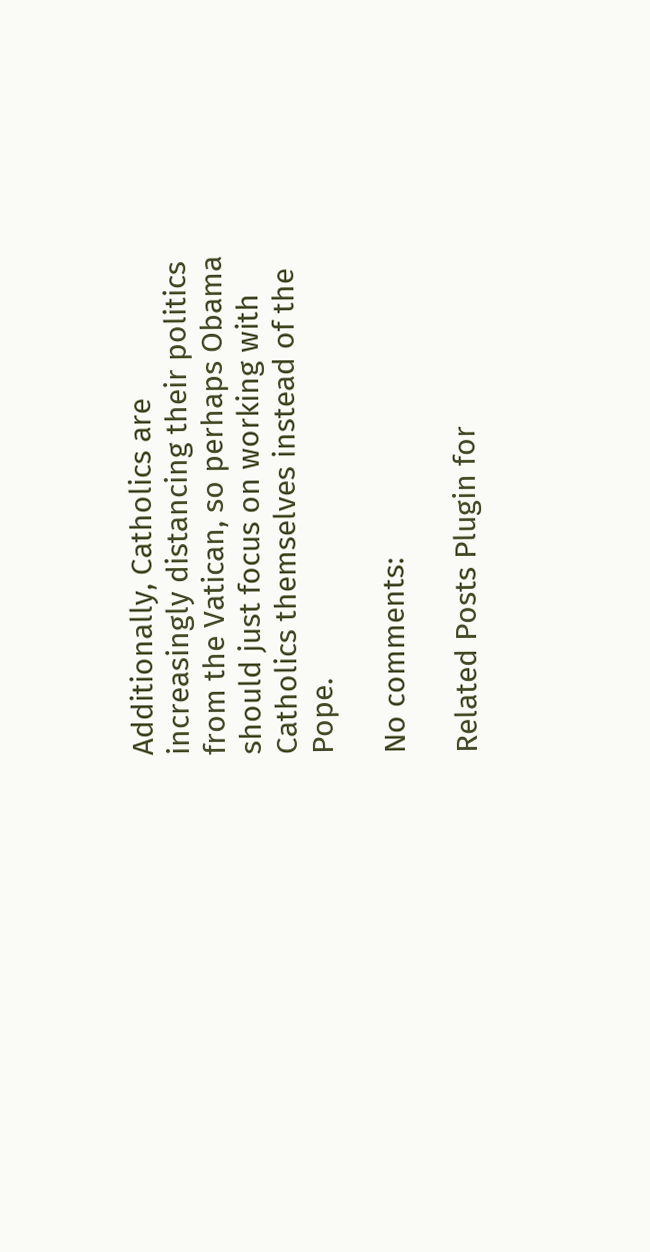Additionally, Catholics are increasingly distancing their politics from the Vatican, so perhaps Obama should just focus on working with Catholics themselves instead of the Pope.

No comments:

Related Posts Plugin for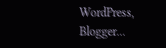WordPress, Blogger...